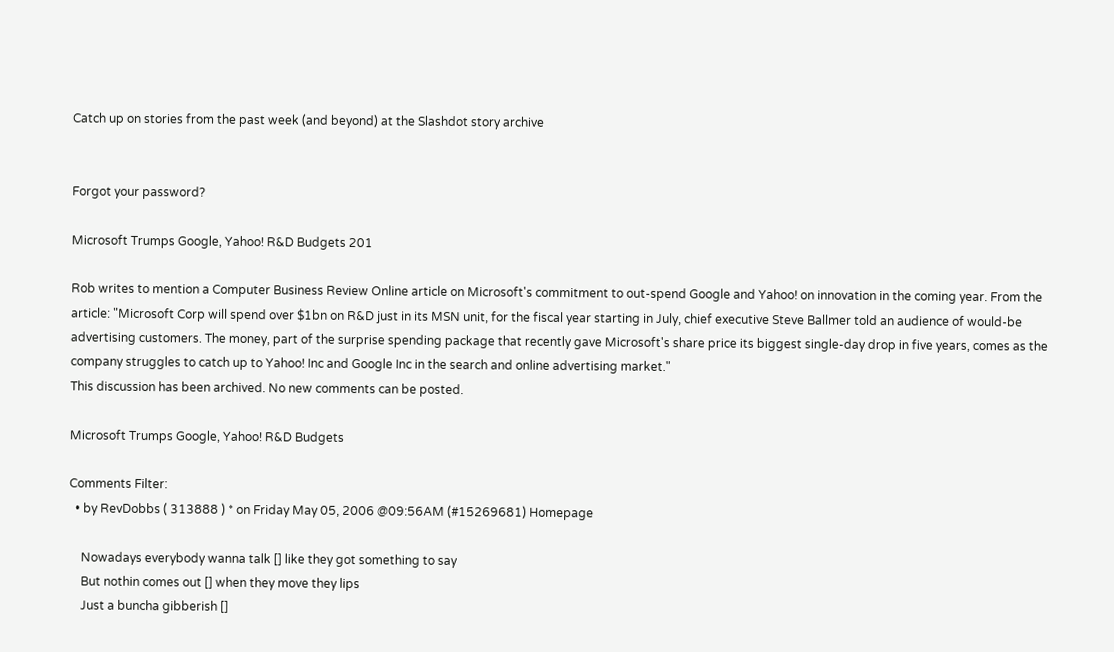Catch up on stories from the past week (and beyond) at the Slashdot story archive


Forgot your password?

Microsoft Trumps Google, Yahoo! R&D Budgets 201

Rob writes to mention a Computer Business Review Online article on Microsoft's commitment to out-spend Google and Yahoo! on innovation in the coming year. From the article: "Microsoft Corp will spend over $1bn on R&D just in its MSN unit, for the fiscal year starting in July, chief executive Steve Ballmer told an audience of would-be advertising customers. The money, part of the surprise spending package that recently gave Microsoft's share price its biggest single-day drop in five years, comes as the company struggles to catch up to Yahoo! Inc and Google Inc in the search and online advertising market."
This discussion has been archived. No new comments can be posted.

Microsoft Trumps Google, Yahoo! R&D Budgets

Comments Filter:
  • by RevDobbs ( 313888 ) * on Friday May 05, 2006 @09:56AM (#15269681) Homepage

    Nowadays everybody wanna talk [] like they got something to say
    But nothin comes out [] when they move they lips
    Just a buncha gibberish []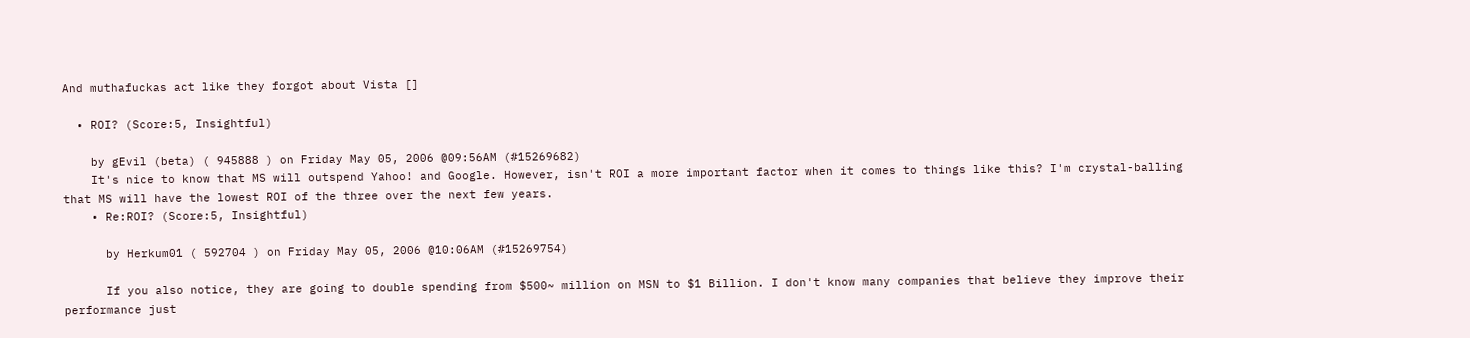And muthafuckas act like they forgot about Vista []

  • ROI? (Score:5, Insightful)

    by gEvil (beta) ( 945888 ) on Friday May 05, 2006 @09:56AM (#15269682)
    It's nice to know that MS will outspend Yahoo! and Google. However, isn't ROI a more important factor when it comes to things like this? I'm crystal-balling that MS will have the lowest ROI of the three over the next few years.
    • Re:ROI? (Score:5, Insightful)

      by Herkum01 ( 592704 ) on Friday May 05, 2006 @10:06AM (#15269754)

      If you also notice, they are going to double spending from $500~ million on MSN to $1 Billion. I don't know many companies that believe they improve their performance just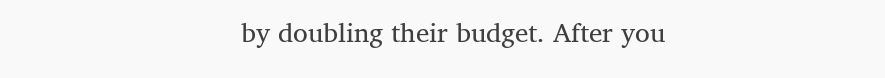by doubling their budget. After you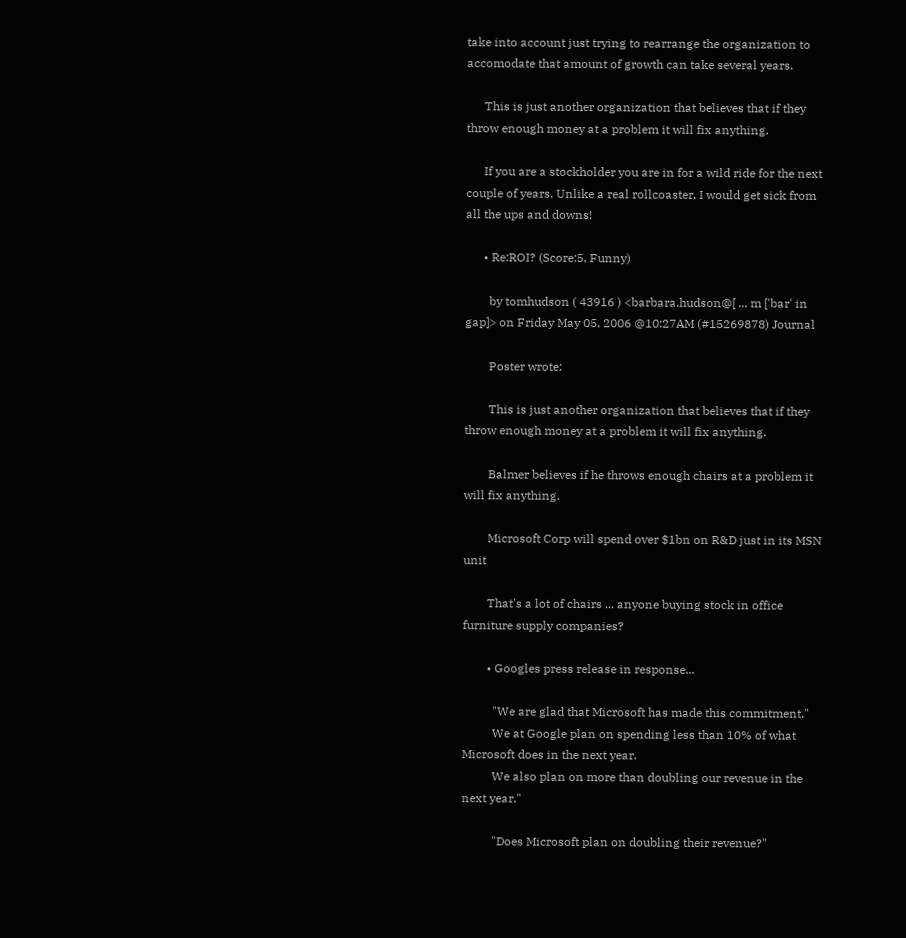take into account just trying to rearrange the organization to accomodate that amount of growth can take several years.

      This is just another organization that believes that if they throw enough money at a problem it will fix anything.

      If you are a stockholder you are in for a wild ride for the next couple of years. Unlike a real rollcoaster, I would get sick from all the ups and downs!

      • Re:ROI? (Score:5, Funny)

        by tomhudson ( 43916 ) <barbara.hudson@[ ... m ['bar' in gap]> on Friday May 05, 2006 @10:27AM (#15269878) Journal

        Poster wrote:

        This is just another organization that believes that if they throw enough money at a problem it will fix anything.

        Balmer believes if he throws enough chairs at a problem it will fix anything.

        Microsoft Corp will spend over $1bn on R&D just in its MSN unit

        That's a lot of chairs ... anyone buying stock in office furniture supply companies?

        • Googles press release in response...

          "We are glad that Microsoft has made this commitment."
          We at Google plan on spending less than 10% of what Microsoft does in the next year.
          We also plan on more than doubling our revenue in the next year."

          "Does Microsoft plan on doubling their revenue?"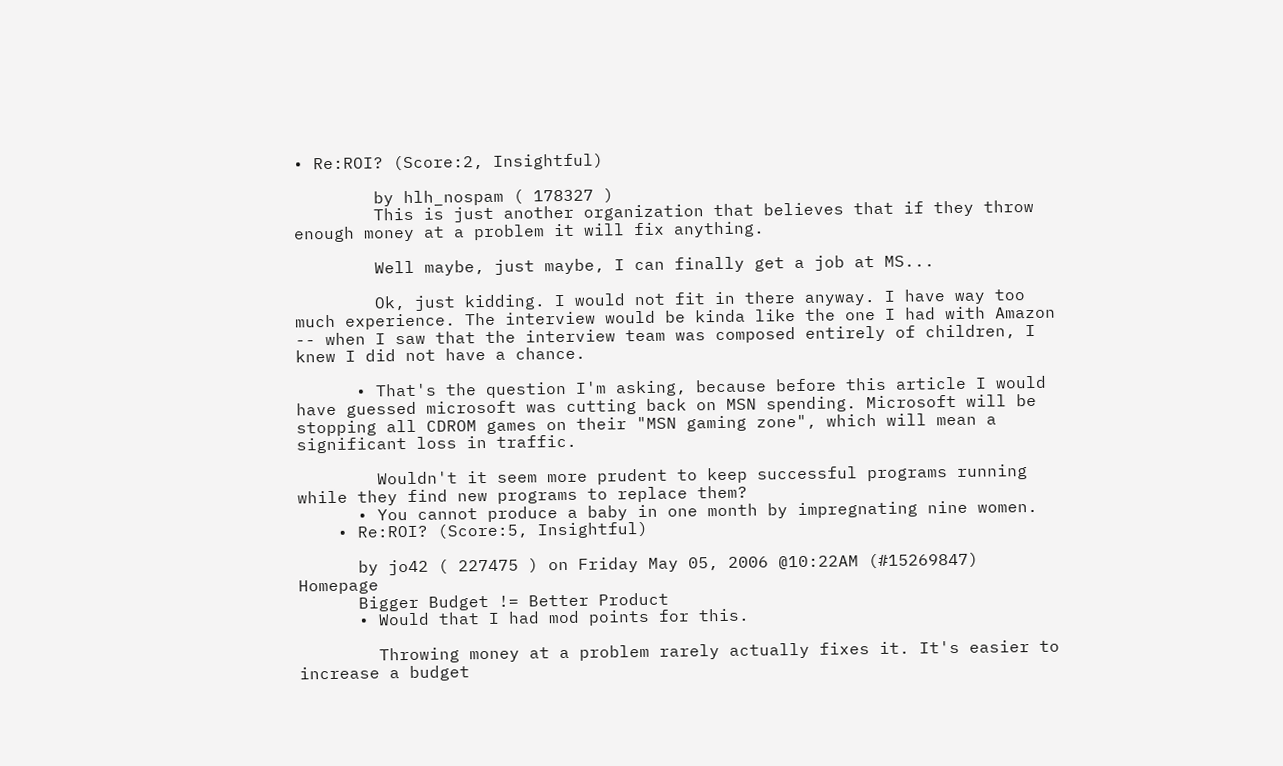• Re:ROI? (Score:2, Insightful)

        by hlh_nospam ( 178327 )
        This is just another organization that believes that if they throw enough money at a problem it will fix anything.

        Well maybe, just maybe, I can finally get a job at MS...

        Ok, just kidding. I would not fit in there anyway. I have way too much experience. The interview would be kinda like the one I had with Amazon -- when I saw that the interview team was composed entirely of children, I knew I did not have a chance.

      • That's the question I'm asking, because before this article I would have guessed microsoft was cutting back on MSN spending. Microsoft will be stopping all CDROM games on their "MSN gaming zone", which will mean a significant loss in traffic.

        Wouldn't it seem more prudent to keep successful programs running while they find new programs to replace them?
      • You cannot produce a baby in one month by impregnating nine women.
    • Re:ROI? (Score:5, Insightful)

      by jo42 ( 227475 ) on Friday May 05, 2006 @10:22AM (#15269847) Homepage
      Bigger Budget != Better Product
      • Would that I had mod points for this.

        Throwing money at a problem rarely actually fixes it. It's easier to increase a budget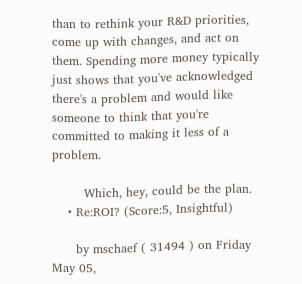than to rethink your R&D priorities, come up with changes, and act on them. Spending more money typically just shows that you've acknowledged there's a problem and would like someone to think that you're committed to making it less of a problem.

        Which, hey, could be the plan.
    • Re:ROI? (Score:5, Insightful)

      by mschaef ( 31494 ) on Friday May 05,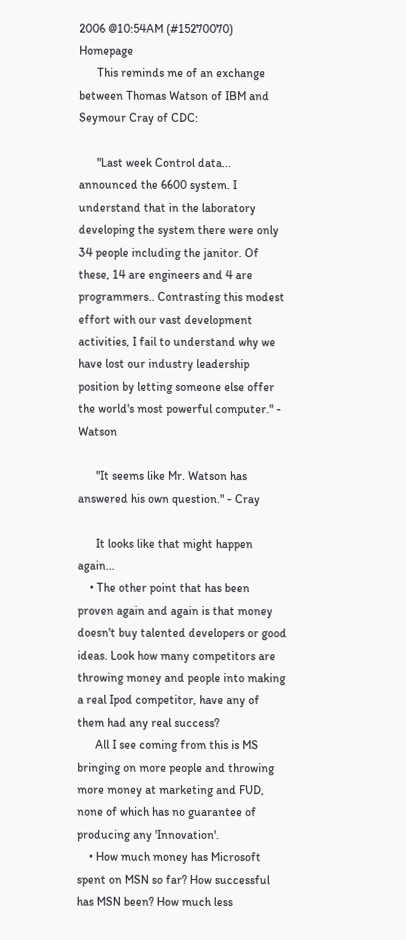2006 @10:54AM (#15270070) Homepage
      This reminds me of an exchange between Thomas Watson of IBM and Seymour Cray of CDC:

      "Last week Control data... announced the 6600 system. I understand that in the laboratory developing the system there were only 34 people including the janitor. Of these, 14 are engineers and 4 are programmers.. Contrasting this modest effort with our vast development activities, I fail to understand why we have lost our industry leadership position by letting someone else offer the world's most powerful computer." - Watson

      "It seems like Mr. Watson has answered his own question." - Cray

      It looks like that might happen again...
    • The other point that has been proven again and again is that money doesn't buy talented developers or good ideas. Look how many competitors are throwing money and people into making a real Ipod competitor, have any of them had any real success?
      All I see coming from this is MS bringing on more people and throwing more money at marketing and FUD, none of which has no guarantee of producing any 'Innovation'.
    • How much money has Microsoft spent on MSN so far? How successful has MSN been? How much less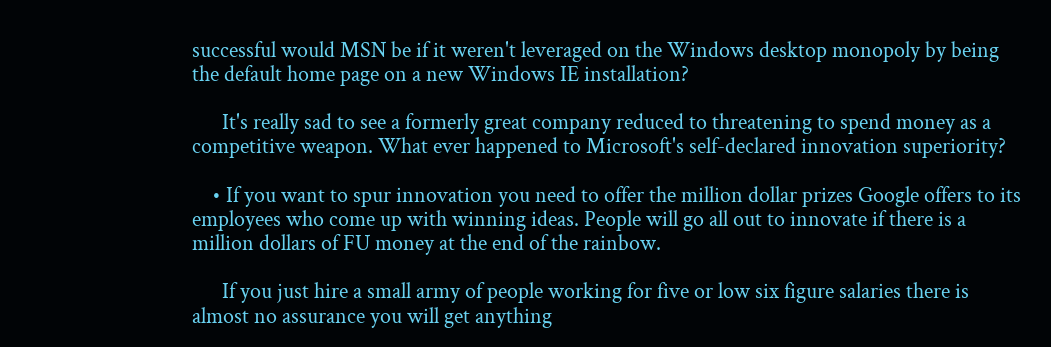successful would MSN be if it weren't leveraged on the Windows desktop monopoly by being the default home page on a new Windows IE installation?

      It's really sad to see a formerly great company reduced to threatening to spend money as a competitive weapon. What ever happened to Microsoft's self-declared innovation superiority?

    • If you want to spur innovation you need to offer the million dollar prizes Google offers to its employees who come up with winning ideas. People will go all out to innovate if there is a million dollars of FU money at the end of the rainbow.

      If you just hire a small army of people working for five or low six figure salaries there is almost no assurance you will get anything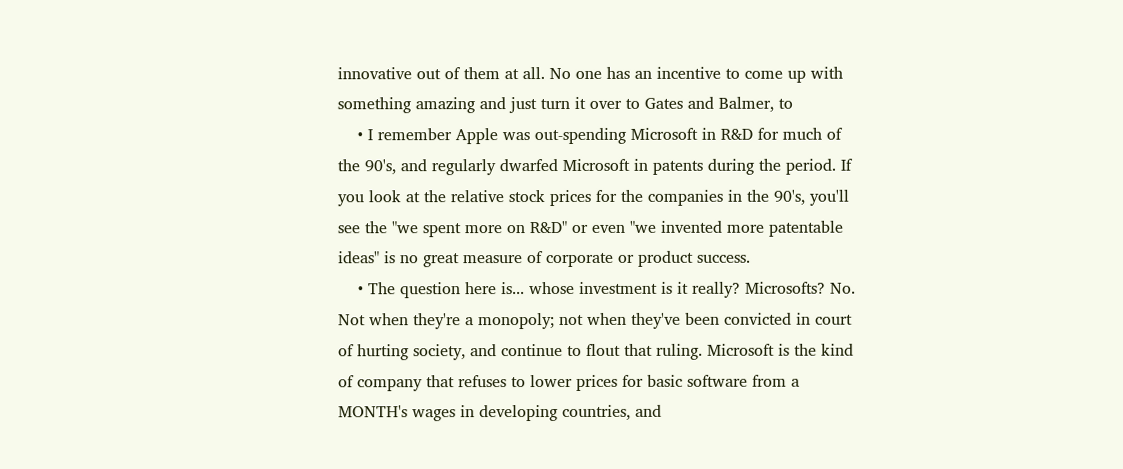innovative out of them at all. No one has an incentive to come up with something amazing and just turn it over to Gates and Balmer, to
    • I remember Apple was out-spending Microsoft in R&D for much of the 90's, and regularly dwarfed Microsoft in patents during the period. If you look at the relative stock prices for the companies in the 90's, you'll see the "we spent more on R&D" or even "we invented more patentable ideas" is no great measure of corporate or product success.
    • The question here is... whose investment is it really? Microsofts? No. Not when they're a monopoly; not when they've been convicted in court of hurting society, and continue to flout that ruling. Microsoft is the kind of company that refuses to lower prices for basic software from a MONTH's wages in developing countries, and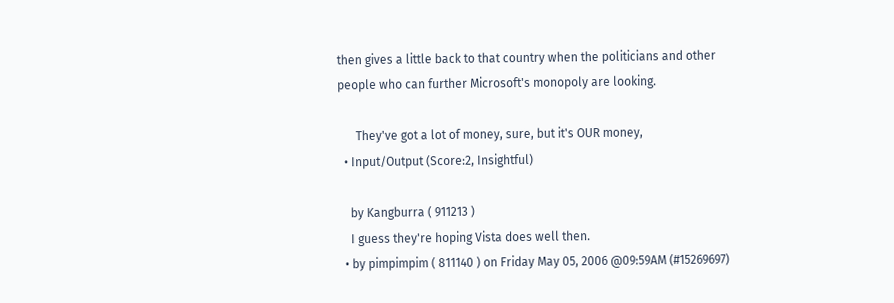then gives a little back to that country when the politicians and other people who can further Microsoft's monopoly are looking.

      They've got a lot of money, sure, but it's OUR money,
  • Input/Output (Score:2, Insightful)

    by Kangburra ( 911213 )
    I guess they're hoping Vista does well then.
  • by pimpimpim ( 811140 ) on Friday May 05, 2006 @09:59AM (#15269697)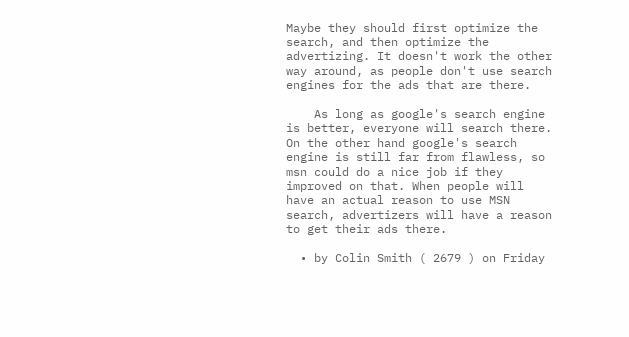Maybe they should first optimize the search, and then optimize the advertizing. It doesn't work the other way around, as people don't use search engines for the ads that are there.

    As long as google's search engine is better, everyone will search there. On the other hand google's search engine is still far from flawless, so msn could do a nice job if they improved on that. When people will have an actual reason to use MSN search, advertizers will have a reason to get their ads there.

  • by Colin Smith ( 2679 ) on Friday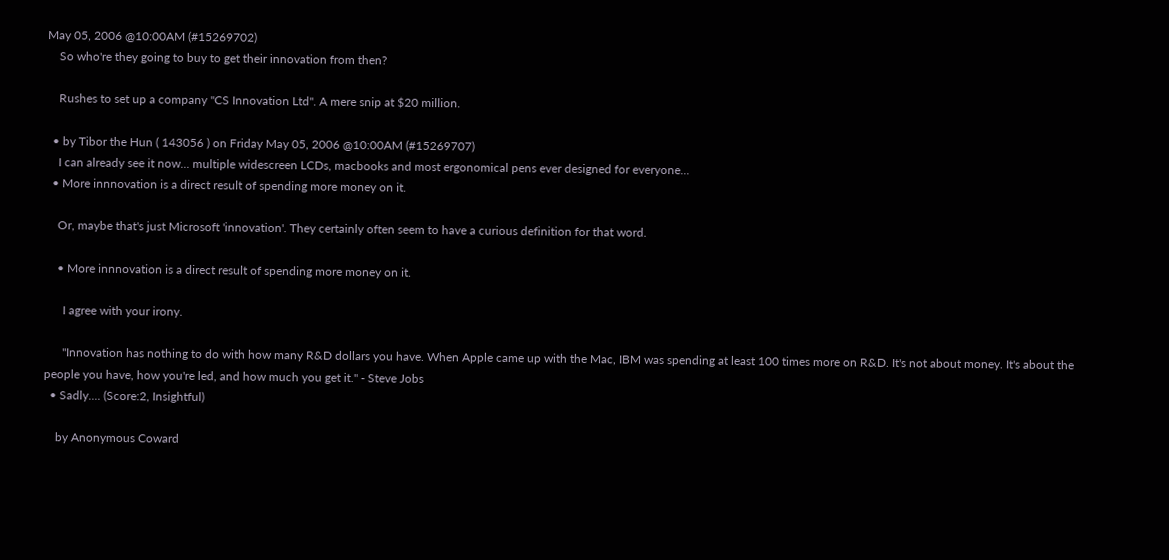May 05, 2006 @10:00AM (#15269702)
    So who're they going to buy to get their innovation from then?

    Rushes to set up a company "CS Innovation Ltd". A mere snip at $20 million.

  • by Tibor the Hun ( 143056 ) on Friday May 05, 2006 @10:00AM (#15269707)
    I can already see it now... multiple widescreen LCDs, macbooks and most ergonomical pens ever designed for everyone...
  • More innnovation is a direct result of spending more money on it.

    Or, maybe that's just Microsoft 'innovation'. They certainly often seem to have a curious definition for that word.

    • More innnovation is a direct result of spending more money on it.

      I agree with your irony.

      "Innovation has nothing to do with how many R&D dollars you have. When Apple came up with the Mac, IBM was spending at least 100 times more on R&D. It's not about money. It's about the people you have, how you're led, and how much you get it." - Steve Jobs
  • Sadly.... (Score:2, Insightful)

    by Anonymous Coward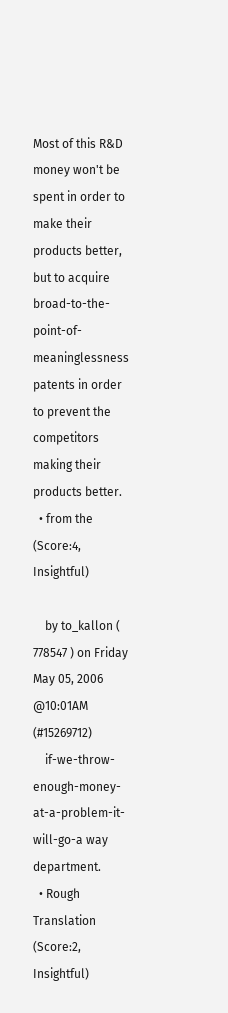Most of this R&D money won't be spent in order to make their products better, but to acquire broad-to-the-point-of-meaninglessness patents in order to prevent the competitors making their products better.
  • from the (Score:4, Insightful)

    by to_kallon ( 778547 ) on Friday May 05, 2006 @10:01AM (#15269712)
    if-we-throw-enough-money-at-a-problem-it-will-go-a way department.
  • Rough Translation (Score:2, Insightful)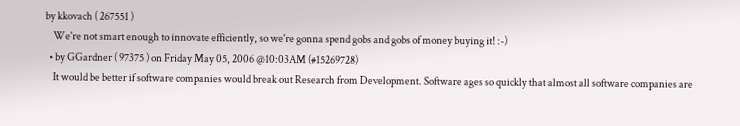by kkovach ( 267551 )
    We're not smart enough to innovate efficiently, so we're gonna spend gobs and gobs of money buying it! :-)
  • by GGardner ( 97375 ) on Friday May 05, 2006 @10:03AM (#15269728)
    It would be better if software companies would break out Research from Development. Software ages so quickly that almost all software companies are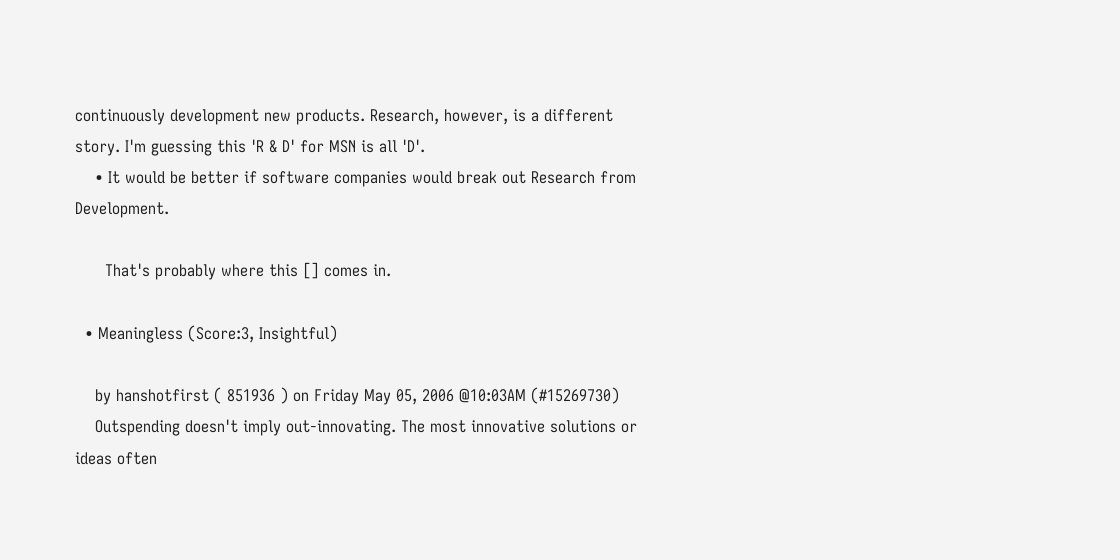continuously development new products. Research, however, is a different story. I'm guessing this 'R & D' for MSN is all 'D'.
    • It would be better if software companies would break out Research from Development.

      That's probably where this [] comes in.

  • Meaningless (Score:3, Insightful)

    by hanshotfirst ( 851936 ) on Friday May 05, 2006 @10:03AM (#15269730)
    Outspending doesn't imply out-innovating. The most innovative solutions or ideas often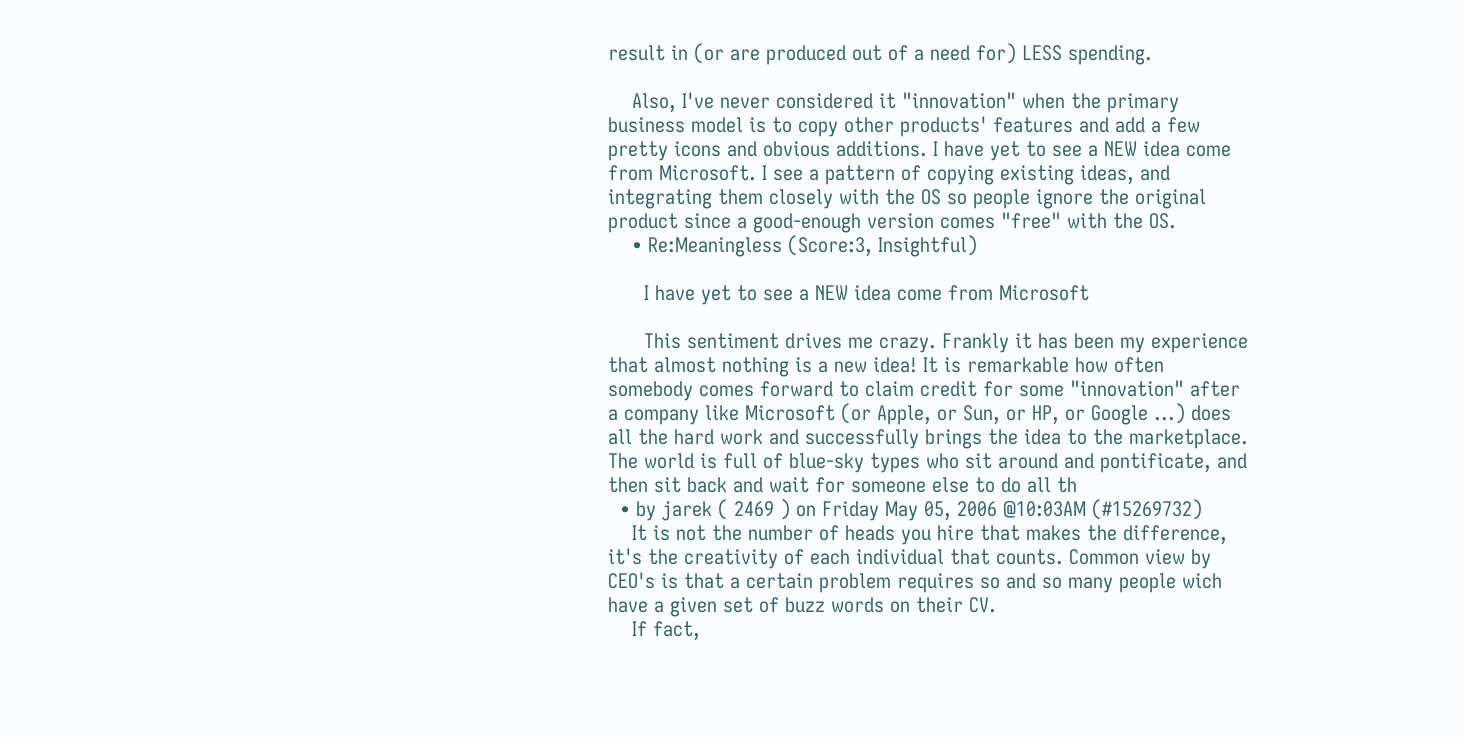result in (or are produced out of a need for) LESS spending.

    Also, I've never considered it "innovation" when the primary business model is to copy other products' features and add a few pretty icons and obvious additions. I have yet to see a NEW idea come from Microsoft. I see a pattern of copying existing ideas, and integrating them closely with the OS so people ignore the original product since a good-enough version comes "free" with the OS.
    • Re:Meaningless (Score:3, Insightful)

      I have yet to see a NEW idea come from Microsoft

      This sentiment drives me crazy. Frankly it has been my experience that almost nothing is a new idea! It is remarkable how often somebody comes forward to claim credit for some "innovation" after a company like Microsoft (or Apple, or Sun, or HP, or Google ...) does all the hard work and successfully brings the idea to the marketplace. The world is full of blue-sky types who sit around and pontificate, and then sit back and wait for someone else to do all th
  • by jarek ( 2469 ) on Friday May 05, 2006 @10:03AM (#15269732)
    It is not the number of heads you hire that makes the difference, it's the creativity of each individual that counts. Common view by CEO's is that a certain problem requires so and so many people wich have a given set of buzz words on their CV.
    If fact,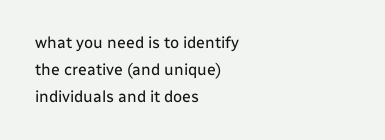what you need is to identify the creative (and unique) individuals and it does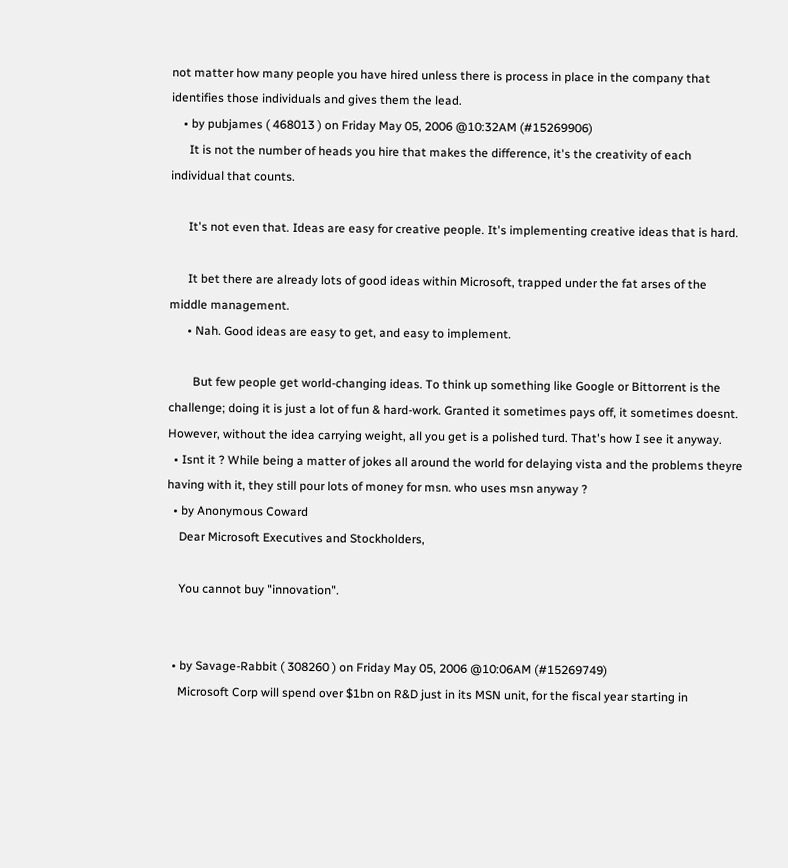not matter how many people you have hired unless there is process in place in the company that identifies those individuals and gives them the lead.
    • by pubjames ( 468013 ) on Friday May 05, 2006 @10:32AM (#15269906)
      It is not the number of heads you hire that makes the difference, it's the creativity of each individual that counts.

      It's not even that. Ideas are easy for creative people. It's implementing creative ideas that is hard.

      It bet there are already lots of good ideas within Microsoft, trapped under the fat arses of the middle management.
      • Nah. Good ideas are easy to get, and easy to implement.

        But few people get world-changing ideas. To think up something like Google or Bittorrent is the challenge; doing it is just a lot of fun & hard-work. Granted it sometimes pays off, it sometimes doesnt. However, without the idea carrying weight, all you get is a polished turd. That's how I see it anyway.
  • Isnt it ? While being a matter of jokes all around the world for delaying vista and the problems theyre having with it, they still pour lots of money for msn. who uses msn anyway ?
  • by Anonymous Coward
    Dear Microsoft Executives and Stockholders,

    You cannot buy "innovation".


  • by Savage-Rabbit ( 308260 ) on Friday May 05, 2006 @10:06AM (#15269749)
    Microsoft Corp will spend over $1bn on R&D just in its MSN unit, for the fiscal year starting in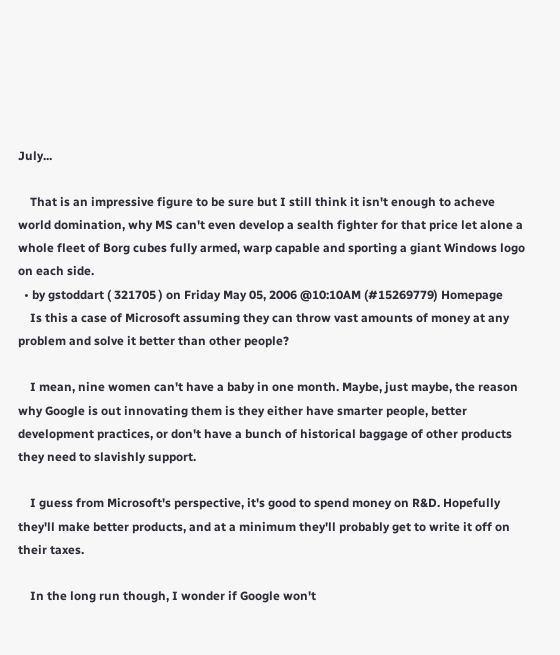July...

    That is an impressive figure to be sure but I still think it isn't enough to acheve world domination, why MS can't even develop a sealth fighter for that price let alone a whole fleet of Borg cubes fully armed, warp capable and sporting a giant Windows logo on each side.
  • by gstoddart ( 321705 ) on Friday May 05, 2006 @10:10AM (#15269779) Homepage
    Is this a case of Microsoft assuming they can throw vast amounts of money at any problem and solve it better than other people?

    I mean, nine women can't have a baby in one month. Maybe, just maybe, the reason why Google is out innovating them is they either have smarter people, better development practices, or don't have a bunch of historical baggage of other products they need to slavishly support.

    I guess from Microsoft's perspective, it's good to spend money on R&D. Hopefully they'll make better products, and at a minimum they'll probably get to write it off on their taxes.

    In the long run though, I wonder if Google won't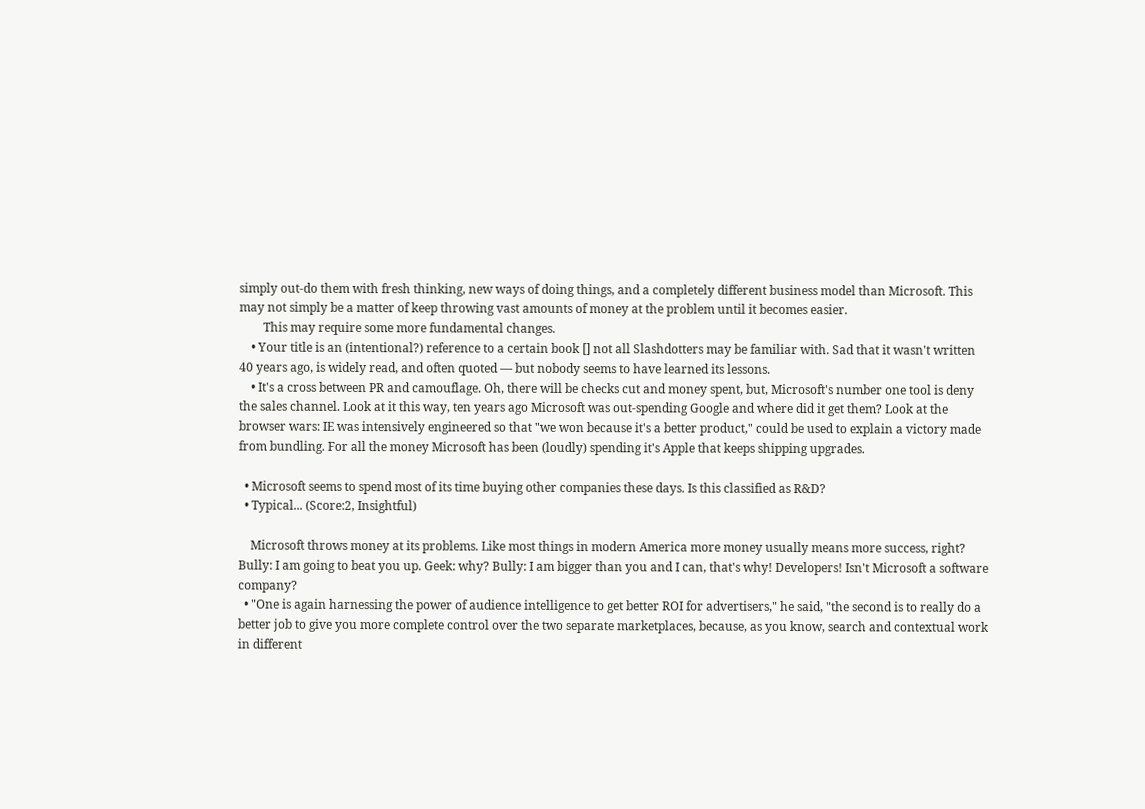simply out-do them with fresh thinking, new ways of doing things, and a completely different business model than Microsoft. This may not simply be a matter of keep throwing vast amounts of money at the problem until it becomes easier.
        This may require some more fundamental changes.
    • Your title is an (intentional?) reference to a certain book [] not all Slashdotters may be familiar with. Sad that it wasn't written 40 years ago, is widely read, and often quoted — but nobody seems to have learned its lessons.
    • It's a cross between PR and camouflage. Oh, there will be checks cut and money spent, but, Microsoft's number one tool is deny the sales channel. Look at it this way, ten years ago Microsoft was out-spending Google and where did it get them? Look at the browser wars: IE was intensively engineered so that "we won because it's a better product," could be used to explain a victory made from bundling. For all the money Microsoft has been (loudly) spending it's Apple that keeps shipping upgrades.

  • Microsoft seems to spend most of its time buying other companies these days. Is this classified as R&D?
  • Typical... (Score:2, Insightful)

    Microsoft throws money at its problems. Like most things in modern America more money usually means more success, right? Bully: I am going to beat you up. Geek: why? Bully: I am bigger than you and I can, that's why! Developers! Isn't Microsoft a software company?
  • "One is again harnessing the power of audience intelligence to get better ROI for advertisers," he said, "the second is to really do a better job to give you more complete control over the two separate marketplaces, because, as you know, search and contextual work in different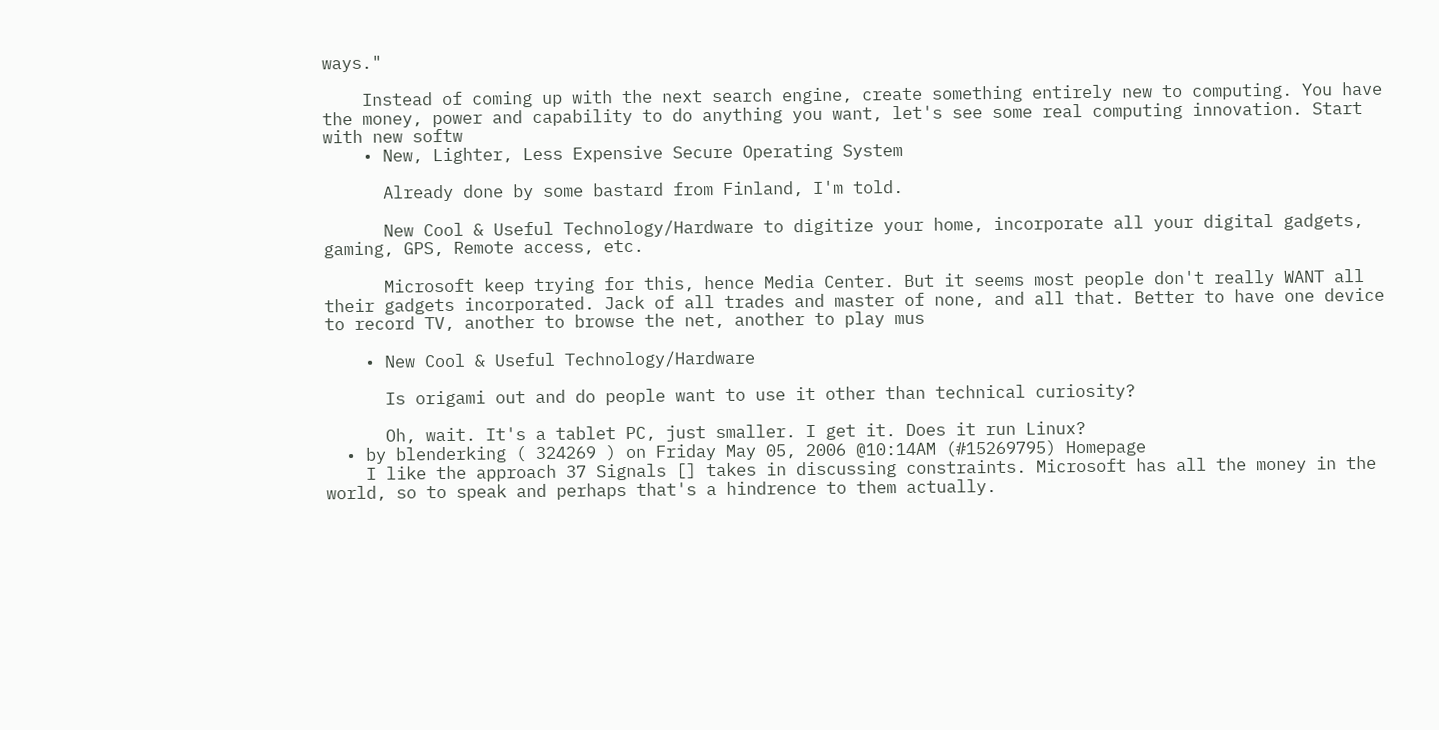ways."

    Instead of coming up with the next search engine, create something entirely new to computing. You have the money, power and capability to do anything you want, let's see some real computing innovation. Start with new softw
    • New, Lighter, Less Expensive Secure Operating System

      Already done by some bastard from Finland, I'm told.

      New Cool & Useful Technology/Hardware to digitize your home, incorporate all your digital gadgets, gaming, GPS, Remote access, etc.

      Microsoft keep trying for this, hence Media Center. But it seems most people don't really WANT all their gadgets incorporated. Jack of all trades and master of none, and all that. Better to have one device to record TV, another to browse the net, another to play mus

    • New Cool & Useful Technology/Hardware

      Is origami out and do people want to use it other than technical curiosity?

      Oh, wait. It's a tablet PC, just smaller. I get it. Does it run Linux?
  • by blenderking ( 324269 ) on Friday May 05, 2006 @10:14AM (#15269795) Homepage
    I like the approach 37 Signals [] takes in discussing constraints. Microsoft has all the money in the world, so to speak and perhaps that's a hindrence to them actually.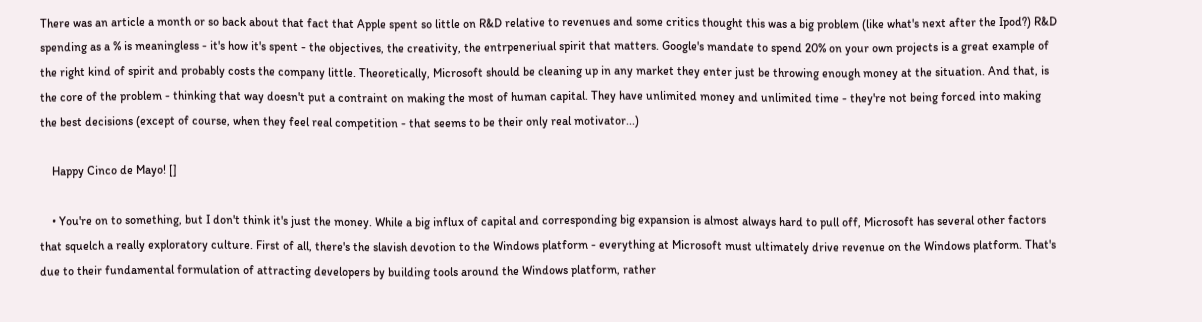There was an article a month or so back about that fact that Apple spent so little on R&D relative to revenues and some critics thought this was a big problem (like what's next after the Ipod?) R&D spending as a % is meaningless - it's how it's spent - the objectives, the creativity, the entrpeneriual spirit that matters. Google's mandate to spend 20% on your own projects is a great example of the right kind of spirit and probably costs the company little. Theoretically, Microsoft should be cleaning up in any market they enter just be throwing enough money at the situation. And that, is the core of the problem - thinking that way doesn't put a contraint on making the most of human capital. They have unlimited money and unlimited time - they're not being forced into making the best decisions (except of course, when they feel real competition - that seems to be their only real motivator...)

    Happy Cinco de Mayo! []

    • You're on to something, but I don't think it's just the money. While a big influx of capital and corresponding big expansion is almost always hard to pull off, Microsoft has several other factors that squelch a really exploratory culture. First of all, there's the slavish devotion to the Windows platform - everything at Microsoft must ultimately drive revenue on the Windows platform. That's due to their fundamental formulation of attracting developers by building tools around the Windows platform, rather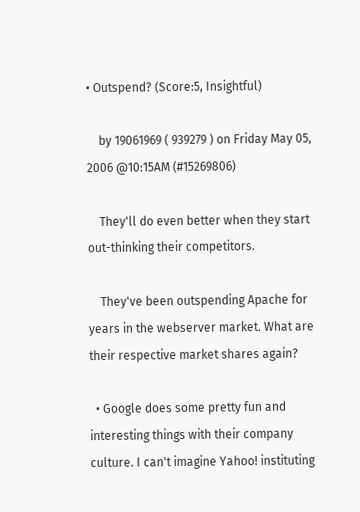• Outspend? (Score:5, Insightful)

    by 19061969 ( 939279 ) on Friday May 05, 2006 @10:15AM (#15269806)

    They'll do even better when they start out-thinking their competitors.

    They've been outspending Apache for years in the webserver market. What are their respective market shares again?

  • Google does some pretty fun and interesting things with their company culture. I can't imagine Yahoo! instituting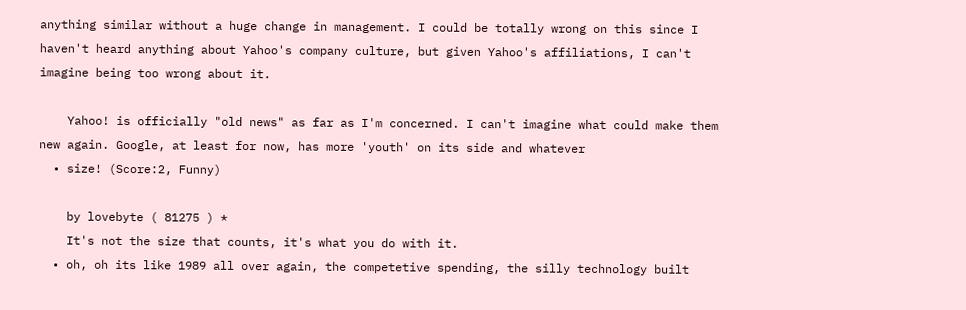anything similar without a huge change in management. I could be totally wrong on this since I haven't heard anything about Yahoo's company culture, but given Yahoo's affiliations, I can't imagine being too wrong about it.

    Yahoo! is officially "old news" as far as I'm concerned. I can't imagine what could make them new again. Google, at least for now, has more 'youth' on its side and whatever
  • size! (Score:2, Funny)

    by lovebyte ( 81275 ) *
    It's not the size that counts, it's what you do with it.
  • oh, oh its like 1989 all over again, the competetive spending, the silly technology built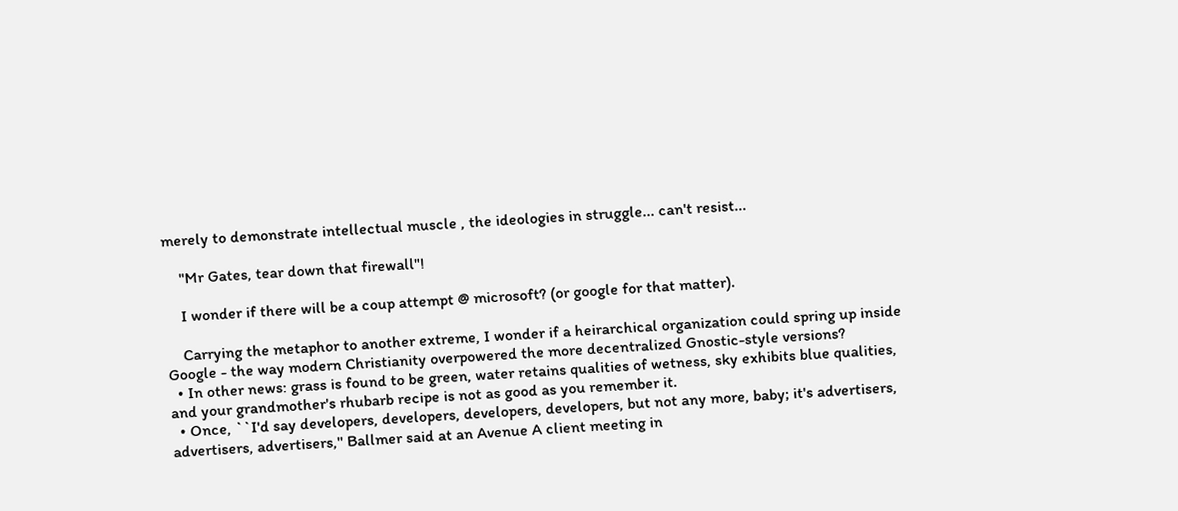merely to demonstrate intellectual muscle , the ideologies in struggle... can't resist...

    "Mr Gates, tear down that firewall"!

    I wonder if there will be a coup attempt @ microsoft? (or google for that matter).

    Carrying the metaphor to another extreme, I wonder if a heirarchical organization could spring up inside Google - the way modern Christianity overpowered the more decentralized Gnostic-style versions?
  • In other news: grass is found to be green, water retains qualities of wetness, sky exhibits blue qualities, and your grandmother's rhubarb recipe is not as good as you remember it.
  • Once, ``I'd say developers, developers, developers, developers, but not any more, baby; it's advertisers, advertisers, advertisers,'' Ballmer said at an Avenue A client meeting in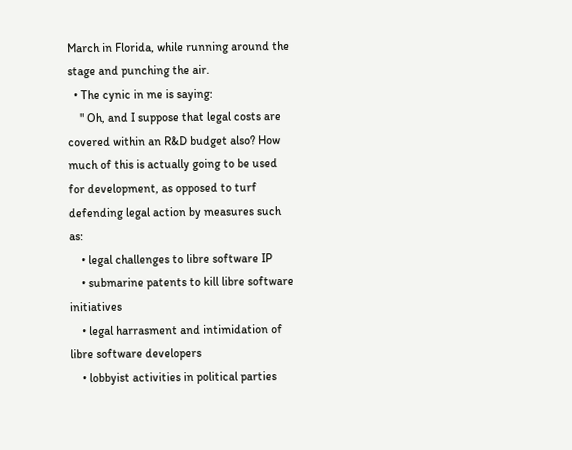March in Florida, while running around the stage and punching the air.
  • The cynic in me is saying:
    " Oh, and I suppose that legal costs are covered within an R&D budget also? How much of this is actually going to be used for development, as opposed to turf defending legal action by measures such as:
    • legal challenges to libre software IP
    • submarine patents to kill libre software initiatives
    • legal harrasment and intimidation of libre software developers
    • lobbyist activities in political parties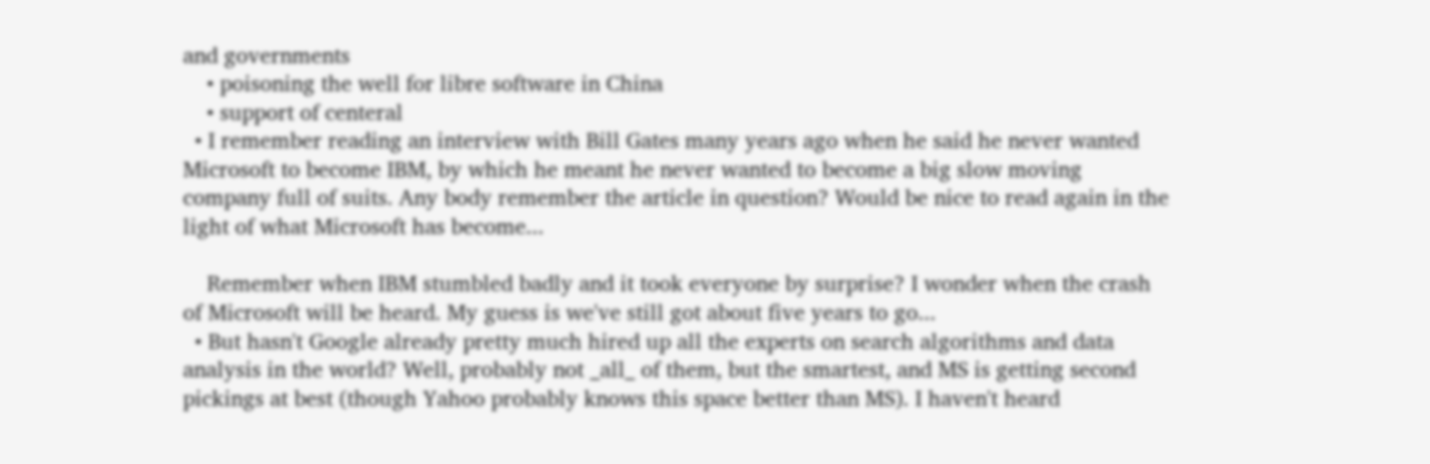and governments
    • poisoning the well for libre software in China
    • support of centeral
  • I remember reading an interview with Bill Gates many years ago when he said he never wanted Microsoft to become IBM, by which he meant he never wanted to become a big slow moving company full of suits. Any body remember the article in question? Would be nice to read again in the light of what Microsoft has become...

    Remember when IBM stumbled badly and it took everyone by surprise? I wonder when the crash of Microsoft will be heard. My guess is we've still got about five years to go...
  • But hasn't Google already pretty much hired up all the experts on search algorithms and data analysis in the world? Well, probably not _all_ of them, but the smartest, and MS is getting second pickings at best (though Yahoo probably knows this space better than MS). I haven't heard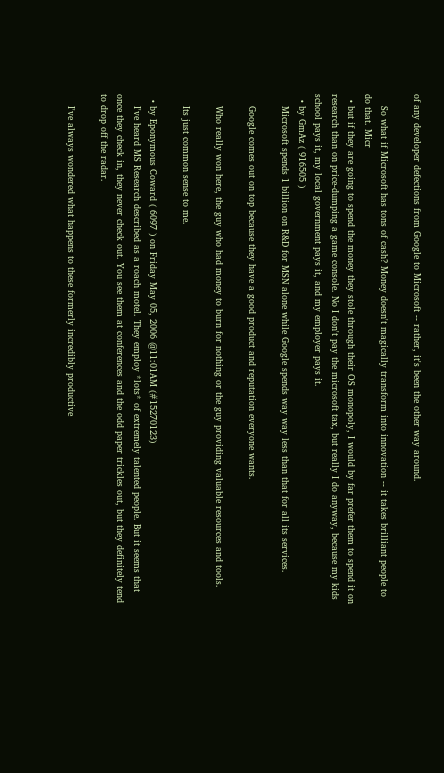of any developer defections from Google to Microsoft -- rather, it's been the other way around.

    So what if Microsoft has tons of cash? Money doesn't magically transform into innovation -- it takes brilliant people to do that. Micr
  • but if they are going to spend the money they stole through their OS monopoly, I would by far prefer them to spend it on research than on price-dumping a game console. No I don't pay the microsoft tax, but really I do anyway, because my kids school pays it, my local government pays it, and my employer pays it.
  • by GmAz ( 916505 )
    Microsoft spends 1 billion on R&D for MSN alone while Google spends way way less than that for all its services.

    Google comes out on top because they have a good product and reputation everyone wants.

    Who really won here, the guy who had money to burn for nothing or the guy providing valuable resources and tools.

    Its just common sense to me.

  • by Eponymous Coward ( 6097 ) on Friday May 05, 2006 @11:01AM (#15270123)
    I've heard MS Research described as a roach motel. They employ *lots* of extremely talented people. But it seems that once they check in, they never check out. You see them at conferences and the odd paper trickles out, but they definitely tend to drop off the radar.

    I've always wondered what happens to these formerly incredibly productive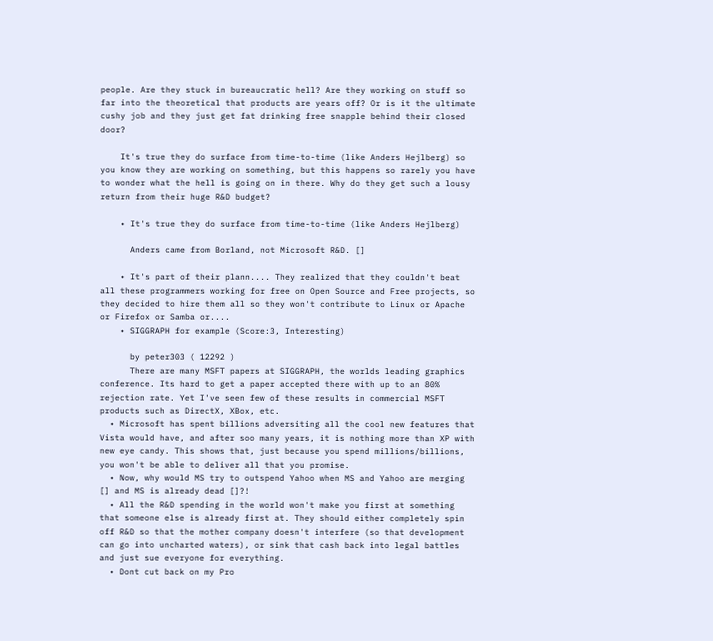people. Are they stuck in bureaucratic hell? Are they working on stuff so far into the theoretical that products are years off? Or is it the ultimate cushy job and they just get fat drinking free snapple behind their closed door?

    It's true they do surface from time-to-time (like Anders Hejlberg) so you know they are working on something, but this happens so rarely you have to wonder what the hell is going on in there. Why do they get such a lousy return from their huge R&D budget?

    • It's true they do surface from time-to-time (like Anders Hejlberg)

      Anders came from Borland, not Microsoft R&D. []

    • It's part of their plann.... They realized that they couldn't beat all these programmers working for free on Open Source and Free projects, so they decided to hire them all so they won't contribute to Linux or Apache or Firefox or Samba or....
    • SIGGRAPH for example (Score:3, Interesting)

      by peter303 ( 12292 )
      There are many MSFT papers at SIGGRAPH, the worlds leading graphics conference. Its hard to get a paper accepted there with up to an 80% rejection rate. Yet I've seen few of these results in commercial MSFT products such as DirectX, XBox, etc.
  • Microsoft has spent billions adversiting all the cool new features that Vista would have, and after soo many years, it is nothing more than XP with new eye candy. This shows that, just because you spend millions/billions, you won't be able to deliver all that you promise.
  • Now, why would MS try to outspend Yahoo when MS and Yahoo are merging [] and MS is already dead []?!
  • All the R&D spending in the world won't make you first at something that someone else is already first at. They should either completely spin off R&D so that the mother company doesn't interfere (so that development can go into uncharted waters), or sink that cash back into legal battles and just sue everyone for everything.
  • Dont cut back on my Pro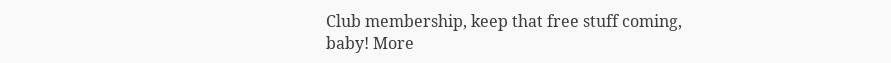Club membership, keep that free stuff coming, baby! More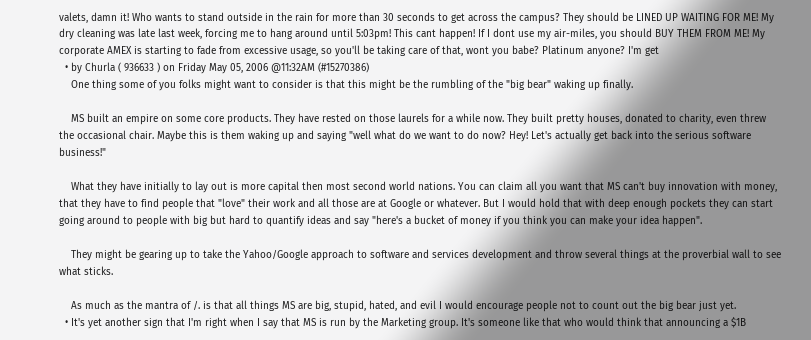valets, damn it! Who wants to stand outside in the rain for more than 30 seconds to get across the campus? They should be LINED UP WAITING FOR ME! My dry cleaning was late last week, forcing me to hang around until 5:03pm! This cant happen! If I dont use my air-miles, you should BUY THEM FROM ME! My corporate AMEX is starting to fade from excessive usage, so you'll be taking care of that, wont you babe? Platinum anyone? I'm get
  • by Churla ( 936633 ) on Friday May 05, 2006 @11:32AM (#15270386)
    One thing some of you folks might want to consider is that this might be the rumbling of the "big bear" waking up finally.

    MS built an empire on some core products. They have rested on those laurels for a while now. They built pretty houses, donated to charity, even threw the occasional chair. Maybe this is them waking up and saying "well what do we want to do now? Hey! Let's actually get back into the serious software business!"

    What they have initially to lay out is more capital then most second world nations. You can claim all you want that MS can't buy innovation with money, that they have to find people that "love" their work and all those are at Google or whatever. But I would hold that with deep enough pockets they can start going around to people with big but hard to quantify ideas and say "here's a bucket of money if you think you can make your idea happen".

    They might be gearing up to take the Yahoo/Google approach to software and services development and throw several things at the proverbial wall to see what sticks.

    As much as the mantra of /. is that all things MS are big, stupid, hated, and evil I would encourage people not to count out the big bear just yet.
  • It's yet another sign that I'm right when I say that MS is run by the Marketing group. It's someone like that who would think that announcing a $1B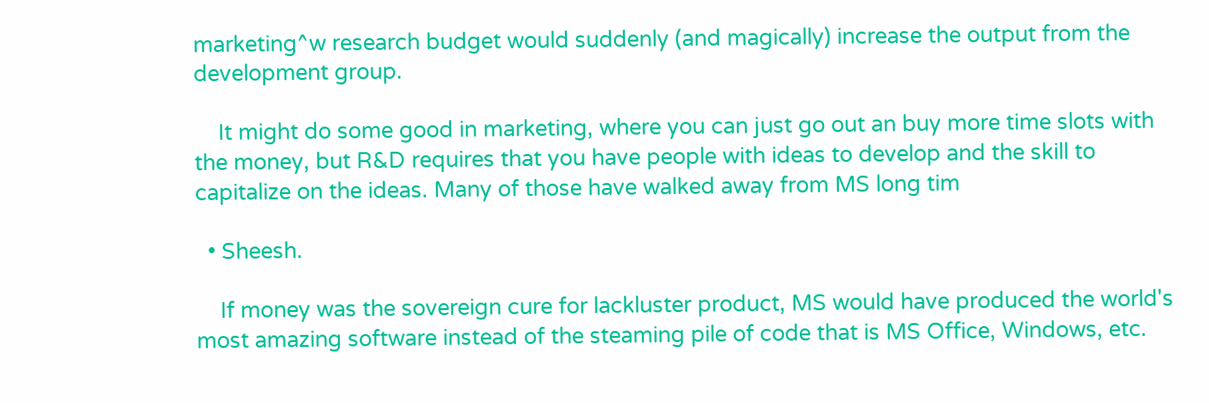marketing^w research budget would suddenly (and magically) increase the output from the development group.

    It might do some good in marketing, where you can just go out an buy more time slots with the money, but R&D requires that you have people with ideas to develop and the skill to capitalize on the ideas. Many of those have walked away from MS long tim

  • Sheesh.

    If money was the sovereign cure for lackluster product, MS would have produced the world's most amazing software instead of the steaming pile of code that is MS Office, Windows, etc.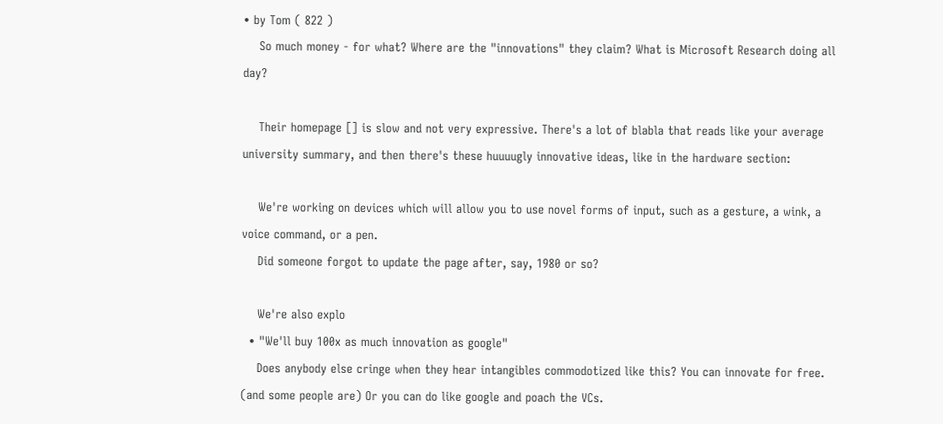• by Tom ( 822 )
    So much money - for what? Where are the "innovations" they claim? What is Microsoft Research doing all day?

    Their homepage [] is slow and not very expressive. There's a lot of blabla that reads like your average university summary, and then there's these huuuugly innovative ideas, like in the hardware section:

    We're working on devices which will allow you to use novel forms of input, such as a gesture, a wink, a voice command, or a pen.
    Did someone forgot to update the page after, say, 1980 or so?

    We're also explo
  • "We'll buy 100x as much innovation as google"
    Does anybody else cringe when they hear intangibles commodotized like this? You can innovate for free. (and some people are) Or you can do like google and poach the VCs.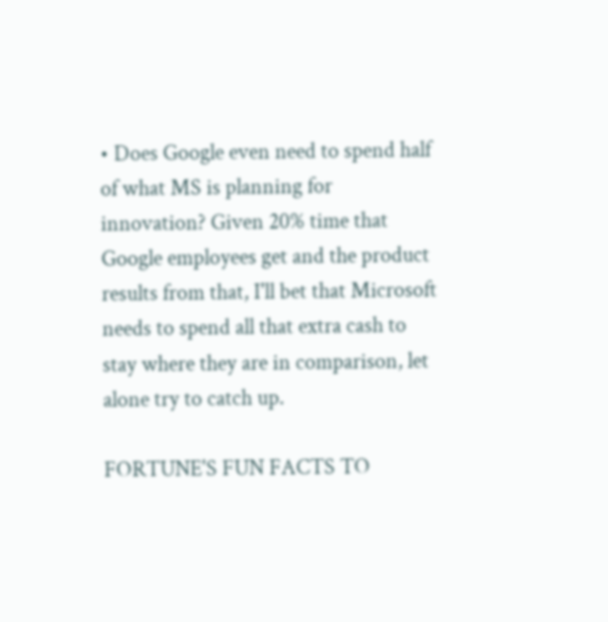• Does Google even need to spend half of what MS is planning for innovation? Given 20% time that Google employees get and the product results from that, I'll bet that Microsoft needs to spend all that extra cash to stay where they are in comparison, let alone try to catch up.

FORTUNE'S FUN FACTS TO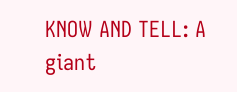KNOW AND TELL: A giant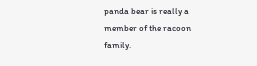panda bear is really a member of the racoon family.